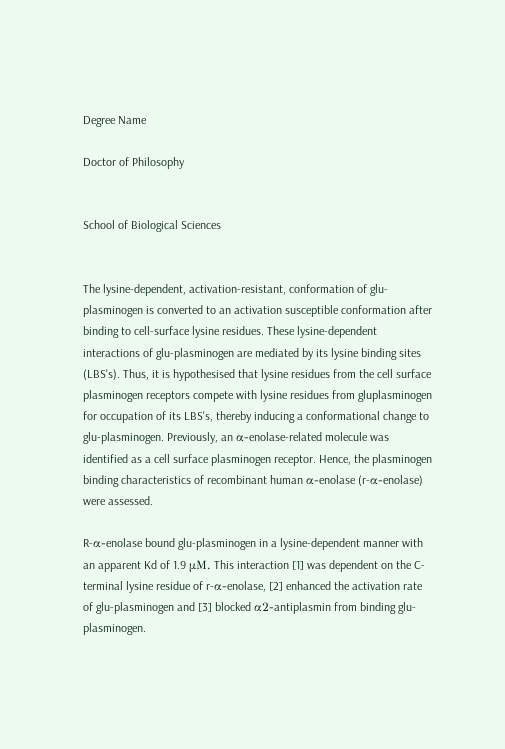Degree Name

Doctor of Philosophy


School of Biological Sciences


The lysine-dependent, activation-resistant, conformation of glu-plasminogen is converted to an activation susceptible conformation after binding to cell-surface lysine residues. These lysine-dependent interactions of glu-plasminogen are mediated by its lysine binding sites (LBS's). Thus, it is hypothesised that lysine residues from the cell surface plasminogen receptors compete with lysine residues from gluplasminogen for occupation of its LBS's, thereby inducing a conformational change to glu-plasminogen. Previously, an α-enolase-related molecule was identified as a cell surface plasminogen receptor. Hence, the plasminogen binding characteristics of recombinant human α-enolase (r-α-enolase) were assessed.

R-α-enolase bound glu-plasminogen in a lysine-dependent manner with an apparent Kd of 1.9 μM. This interaction [1] was dependent on the C-terminal lysine residue of r-α-enolase, [2] enhanced the activation rate of glu-plasminogen and [3] blocked α2-antiplasmin from binding glu-plasminogen.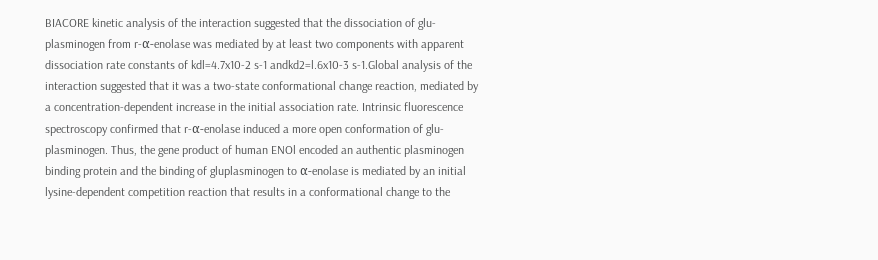BIACORE kinetic analysis of the interaction suggested that the dissociation of glu-plasminogen from r-α-enolase was mediated by at least two components with apparent dissociation rate constants of kdl=4.7x10-2 s-1 andkd2=l.6x10-3 s-1.Global analysis of the interaction suggested that it was a two-state conformational change reaction, mediated by a concentration-dependent increase in the initial association rate. Intrinsic fluorescence spectroscopy confirmed that r-α-enolase induced a more open conformation of glu-plasminogen. Thus, the gene product of human ENOl encoded an authentic plasminogen binding protein and the binding of gluplasminogen to α-enolase is mediated by an initial lysine-dependent competition reaction that results in a conformational change to the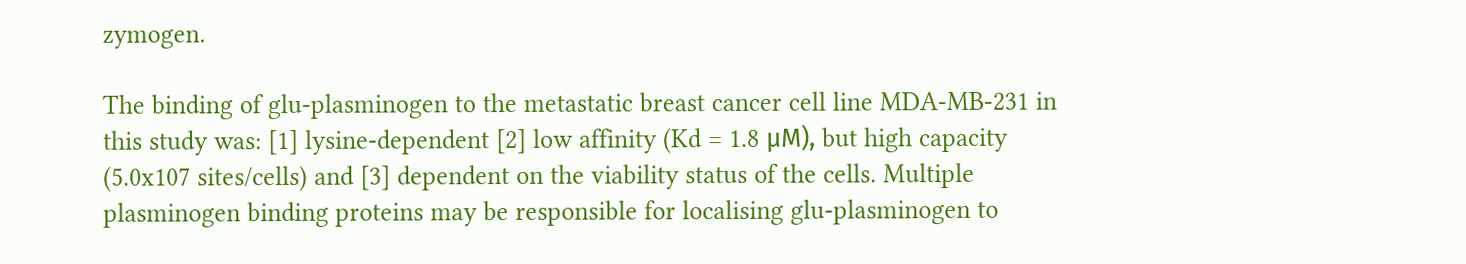zymogen.

The binding of glu-plasminogen to the metastatic breast cancer cell line MDA-MB-231 in this study was: [1] lysine-dependent [2] low affinity (Kd = 1.8 μM), but high capacity (5.0x107 sites/cells) and [3] dependent on the viability status of the cells. Multiple plasminogen binding proteins may be responsible for localising glu-plasminogen to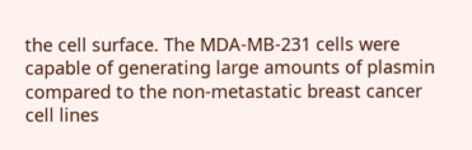the cell surface. The MDA-MB-231 cells were capable of generating large amounts of plasmin compared to the non-metastatic breast cancer cell lines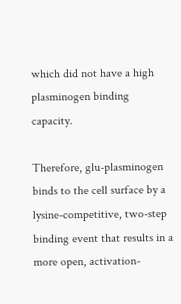which did not have a high plasminogen binding capacity.

Therefore, glu-plasminogen binds to the cell surface by a lysine-competitive, two-step binding event that results in a more open, activation-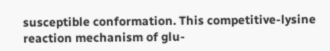susceptible conformation. This competitive-lysine reaction mechanism of glu-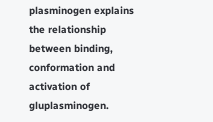plasminogen explains the relationship between binding, conformation and activation of gluplasminogen.